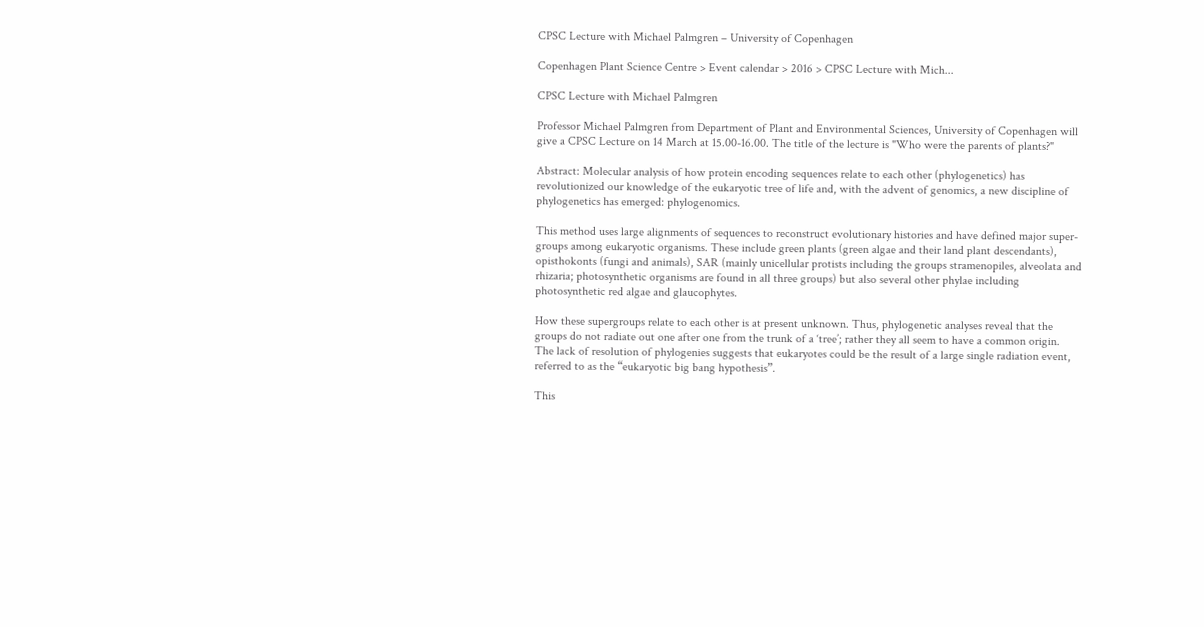CPSC Lecture with Michael Palmgren – University of Copenhagen

Copenhagen Plant Science Centre > Event calendar > 2016 > CPSC Lecture with Mich...

CPSC Lecture with Michael Palmgren

Professor Michael Palmgren from Department of Plant and Environmental Sciences, University of Copenhagen will give a CPSC Lecture on 14 March at 15.00-16.00. The title of the lecture is "Who were the parents of plants?"

Abstract: Molecular analysis of how protein encoding sequences relate to each other (phylogenetics) has revolutionized our knowledge of the eukaryotic tree of life and, with the advent of genomics, a new discipline of phylogenetics has emerged: phylogenomics.

This method uses large alignments of sequences to reconstruct evolutionary histories and have defined major super-groups among eukaryotic organisms. These include green plants (green algae and their land plant descendants), opisthokonts (fungi and animals), SAR (mainly unicellular protists including the groups stramenopiles, alveolata and rhizaria; photosynthetic organisms are found in all three groups) but also several other phylae including photosynthetic red algae and glaucophytes.

How these supergroups relate to each other is at present unknown. Thus, phylogenetic analyses reveal that the groups do not radiate out one after one from the trunk of a ‘tree’; rather they all seem to have a common origin. The lack of resolution of phylogenies suggests that eukaryotes could be the result of a large single radiation event, referred to as the “eukaryotic big bang hypothesis”.

This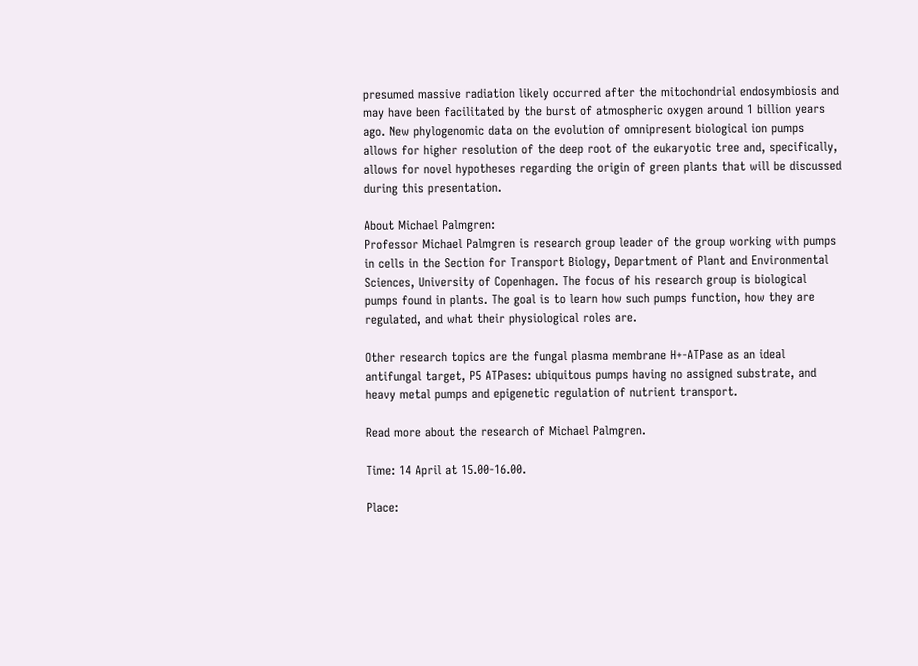presumed massive radiation likely occurred after the mitochondrial endosymbiosis and may have been facilitated by the burst of atmospheric oxygen around 1 billion years ago. New phylogenomic data on the evolution of omnipresent biological ion pumps allows for higher resolution of the deep root of the eukaryotic tree and, specifically, allows for novel hypotheses regarding the origin of green plants that will be discussed during this presentation.

About Michael Palmgren:
Professor Michael Palmgren is research group leader of the group working with pumps in cells in the Section for Transport Biology, Department of Plant and Environmental Sciences, University of Copenhagen. The focus of his research group is biological pumps found in plants. The goal is to learn how such pumps function, how they are regulated, and what their physiological roles are.

Other research topics are the fungal plasma membrane H+-ATPase as an ideal antifungal target, P5 ATPases: ubiquitous pumps having no assigned substrate, and heavy metal pumps and epigenetic regulation of nutrient transport.

Read more about the research of Michael Palmgren.

Time: 14 April at 15.00-16.00.

Place: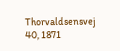Thorvaldsensvej 40, 1871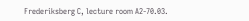Frederiksberg C, lecture room A2-70.03.